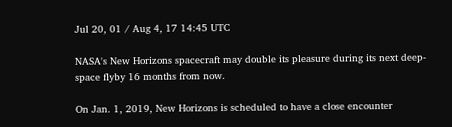Jul 20, 01 / Aug 4, 17 14:45 UTC

NASA's New Horizons spacecraft may double its pleasure during its next deep-space flyby 16 months from now.

On Jan. 1, 2019, New Horizons is scheduled to have a close encounter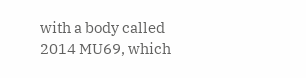with a body called 2014 MU69, which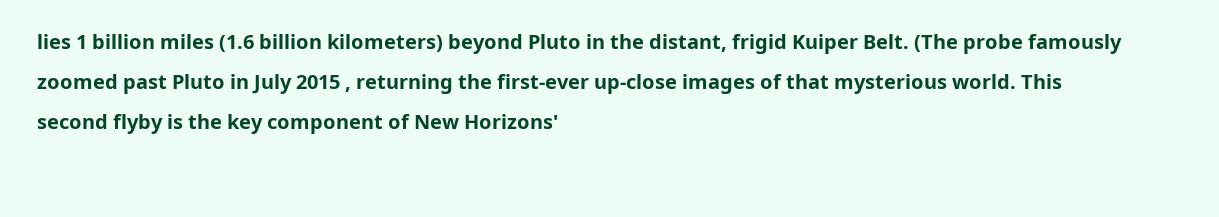lies 1 billion miles (1.6 billion kilometers) beyond Pluto in the distant, frigid Kuiper Belt. (The probe famously zoomed past Pluto in July 2015 , returning the first-ever up-close images of that mysterious world. This second flyby is the key component of New Horizons'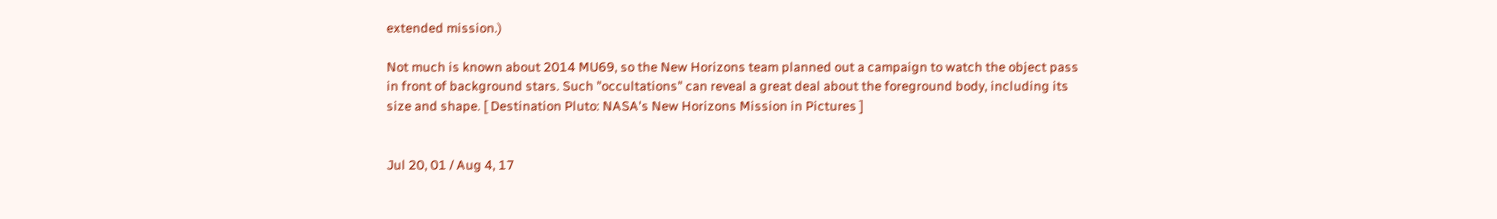extended mission.)

Not much is known about 2014 MU69, so the New Horizons team planned out a campaign to watch the object pass in front of background stars. Such "occultations" can reveal a great deal about the foreground body, including its size and shape. [ Destination Pluto: NASA's New Horizons Mission in Pictures ]


Jul 20, 01 / Aug 4, 17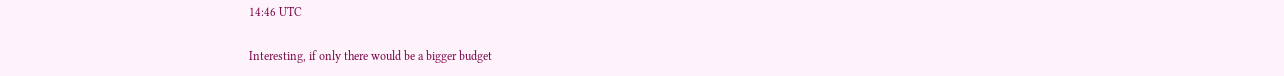14:46 UTC

Interesting, if only there would be a bigger budget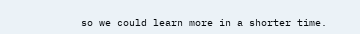so we could learn more in a shorter time.